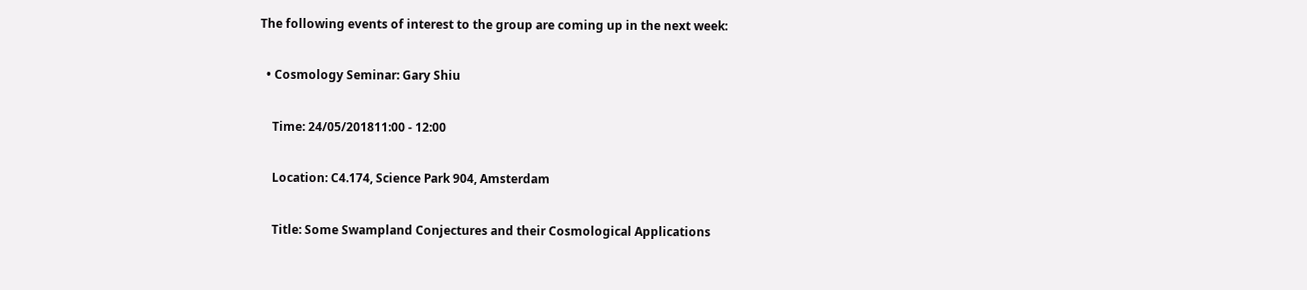The following events of interest to the group are coming up in the next week:

  • Cosmology Seminar: Gary Shiu

    Time: 24/05/201811:00 - 12:00

    Location: C4.174, Science Park 904, Amsterdam

    Title: Some Swampland Conjectures and their Cosmological Applications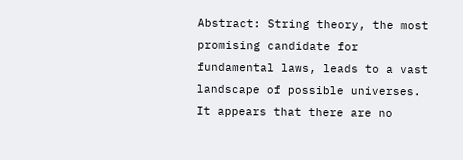Abstract: String theory, the most promising candidate for fundamental laws, leads to a vast landscape of possible universes. It appears that there are no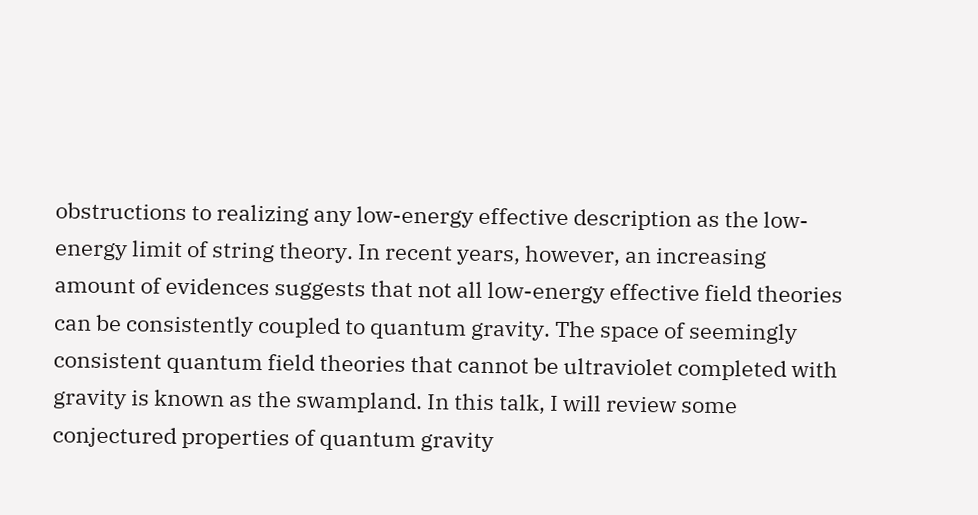obstructions to realizing any low-energy effective description as the low-energy limit of string theory. In recent years, however, an increasing amount of evidences suggests that not all low-energy effective field theories can be consistently coupled to quantum gravity. The space of seemingly consistent quantum field theories that cannot be ultraviolet completed with gravity is known as the swampland. In this talk, I will review some conjectured properties of quantum gravity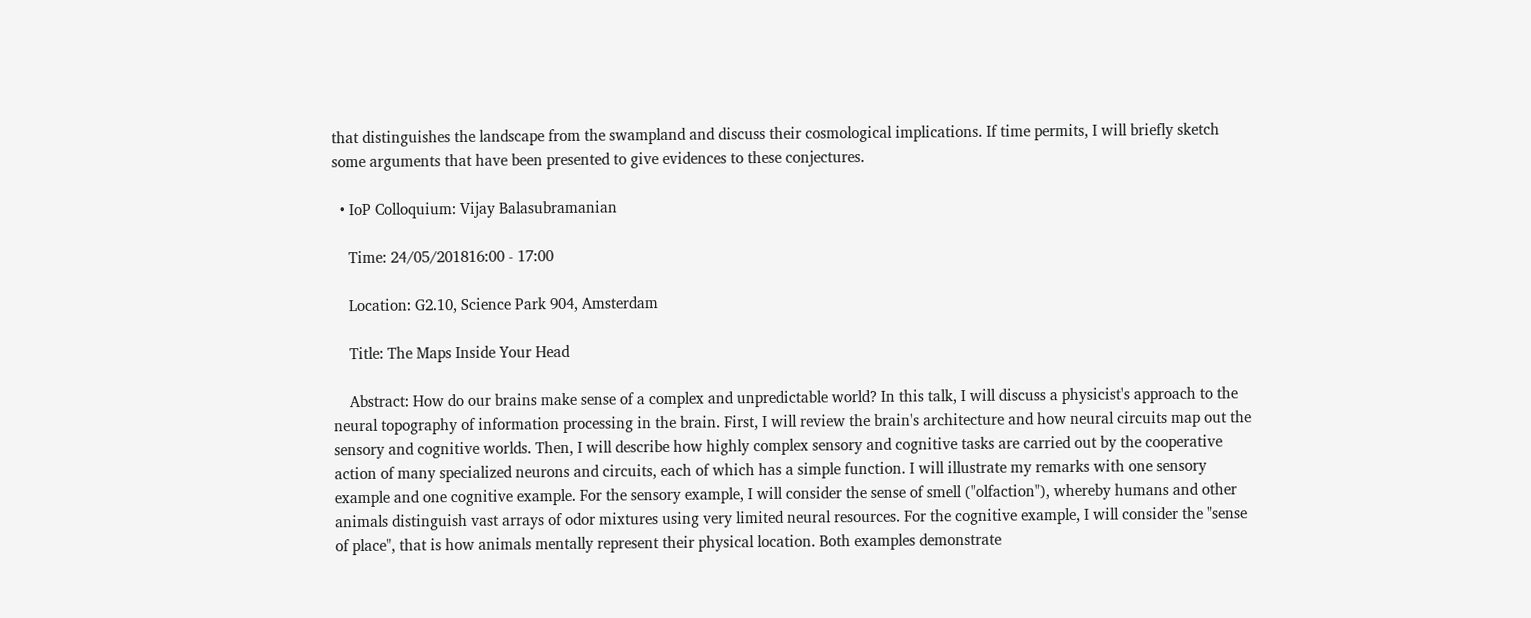that distinguishes the landscape from the swampland and discuss their cosmological implications. If time permits, I will briefly sketch some arguments that have been presented to give evidences to these conjectures.

  • IoP Colloquium: Vijay Balasubramanian

    Time: 24/05/201816:00 - 17:00

    Location: G2.10, Science Park 904, Amsterdam

    Title: The Maps Inside Your Head

    Abstract: How do our brains make sense of a complex and unpredictable world? In this talk, I will discuss a physicist's approach to the neural topography of information processing in the brain. First, I will review the brain's architecture and how neural circuits map out the sensory and cognitive worlds. Then, I will describe how highly complex sensory and cognitive tasks are carried out by the cooperative action of many specialized neurons and circuits, each of which has a simple function. I will illustrate my remarks with one sensory example and one cognitive example. For the sensory example, I will consider the sense of smell ("olfaction"), whereby humans and other animals distinguish vast arrays of odor mixtures using very limited neural resources. For the cognitive example, I will consider the "sense of place", that is how animals mentally represent their physical location. Both examples demonstrate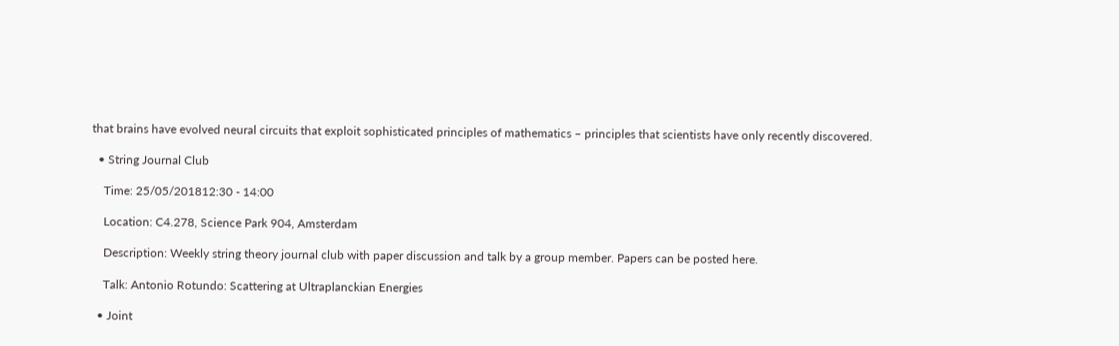that brains have evolved neural circuits that exploit sophisticated principles of mathematics – principles that scientists have only recently discovered.

  • String Journal Club

    Time: 25/05/201812:30 - 14:00

    Location: C4.278, Science Park 904, Amsterdam

    Description: Weekly string theory journal club with paper discussion and talk by a group member. Papers can be posted here.

    Talk: Antonio Rotundo: Scattering at Ultraplanckian Energies

  • Joint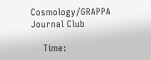Cosmology/GRAPPA Journal Club

    Time: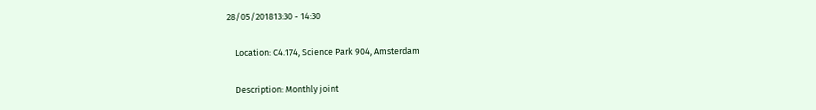28/05/201813:30 - 14:30

    Location: C4.174, Science Park 904, Amsterdam

    Description: Monthly joint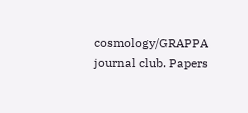cosmology/GRAPPA journal club. Papers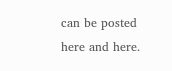can be posted here and here.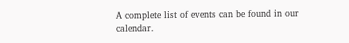A complete list of events can be found in our calendar.